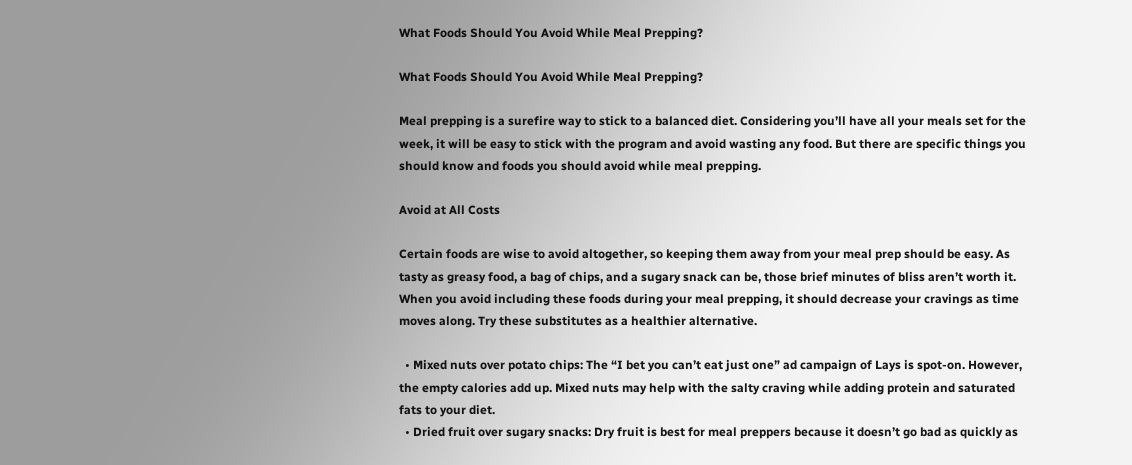What Foods Should You Avoid While Meal Prepping?

What Foods Should You Avoid While Meal Prepping?

Meal prepping is a surefire way to stick to a balanced diet. Considering you’ll have all your meals set for the week, it will be easy to stick with the program and avoid wasting any food. But there are specific things you should know and foods you should avoid while meal prepping.

Avoid at All Costs

Certain foods are wise to avoid altogether, so keeping them away from your meal prep should be easy. As tasty as greasy food, a bag of chips, and a sugary snack can be, those brief minutes of bliss aren’t worth it. When you avoid including these foods during your meal prepping, it should decrease your cravings as time moves along. Try these substitutes as a healthier alternative.

  • Mixed nuts over potato chips: The “I bet you can’t eat just one” ad campaign of Lays is spot-on. However, the empty calories add up. Mixed nuts may help with the salty craving while adding protein and saturated fats to your diet.
  • Dried fruit over sugary snacks: Dry fruit is best for meal preppers because it doesn’t go bad as quickly as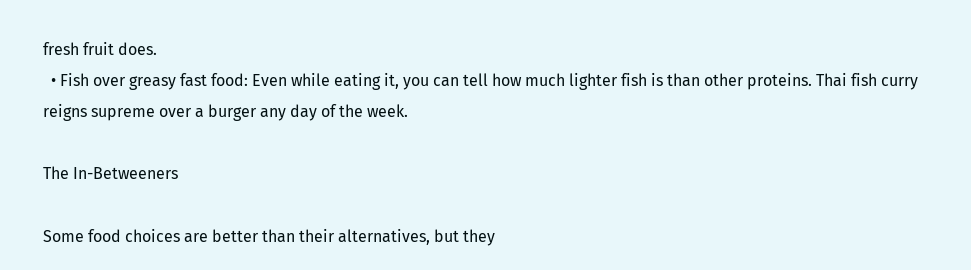fresh fruit does.
  • Fish over greasy fast food: Even while eating it, you can tell how much lighter fish is than other proteins. Thai fish curry reigns supreme over a burger any day of the week.

The In-Betweeners

Some food choices are better than their alternatives, but they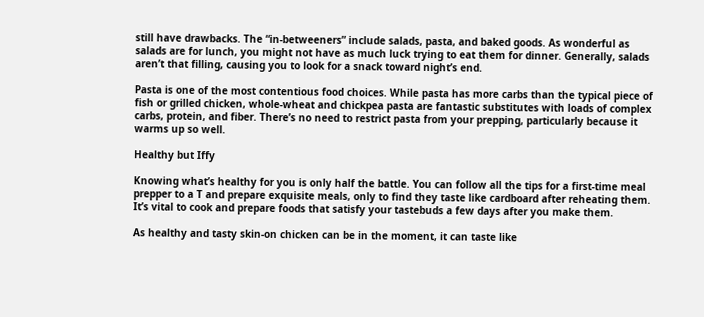still have drawbacks. The “in-betweeners” include salads, pasta, and baked goods. As wonderful as salads are for lunch, you might not have as much luck trying to eat them for dinner. Generally, salads aren’t that filling, causing you to look for a snack toward night’s end.

Pasta is one of the most contentious food choices. While pasta has more carbs than the typical piece of fish or grilled chicken, whole-wheat and chickpea pasta are fantastic substitutes with loads of complex carbs, protein, and fiber. There’s no need to restrict pasta from your prepping, particularly because it warms up so well.

Healthy but Iffy

Knowing what’s healthy for you is only half the battle. You can follow all the tips for a first-time meal prepper to a T and prepare exquisite meals, only to find they taste like cardboard after reheating them. It’s vital to cook and prepare foods that satisfy your tastebuds a few days after you make them.

As healthy and tasty skin-on chicken can be in the moment, it can taste like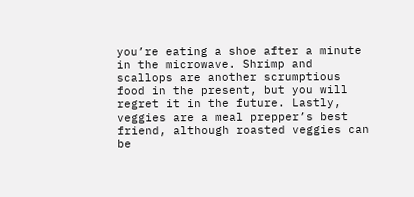you’re eating a shoe after a minute in the microwave. Shrimp and scallops are another scrumptious food in the present, but you will regret it in the future. Lastly, veggies are a meal prepper’s best friend, although roasted veggies can be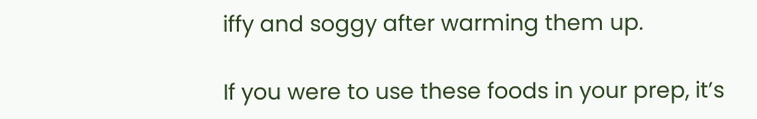iffy and soggy after warming them up.

If you were to use these foods in your prep, it’s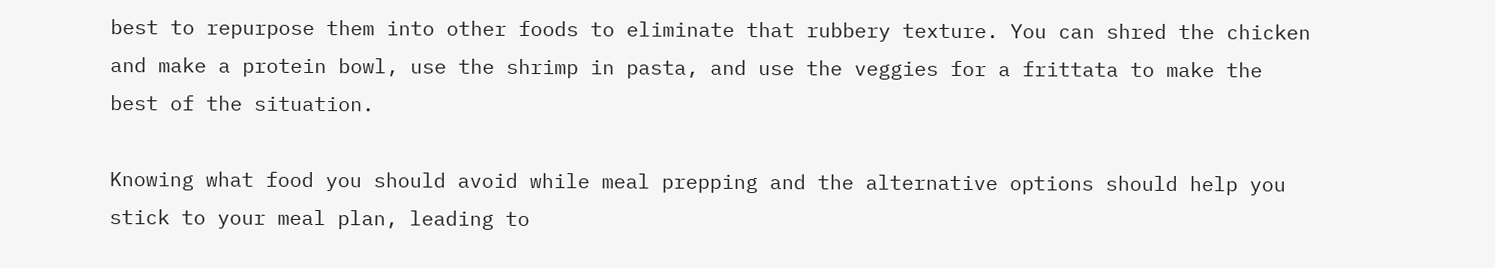best to repurpose them into other foods to eliminate that rubbery texture. You can shred the chicken and make a protein bowl, use the shrimp in pasta, and use the veggies for a frittata to make the best of the situation.

Knowing what food you should avoid while meal prepping and the alternative options should help you stick to your meal plan, leading to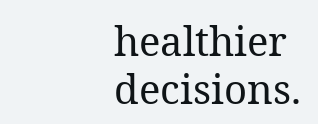healthier decisions.